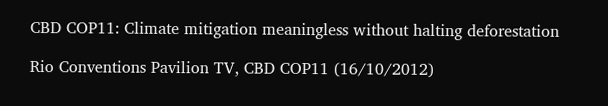CBD COP11: Climate mitigation meaningless without halting deforestation

Rio Conventions Pavilion TV, CBD COP11 (16/10/2012)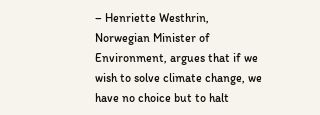– Henriette Westhrin, Norwegian Minister of Environment, argues that if we wish to solve climate change, we have no choice but to halt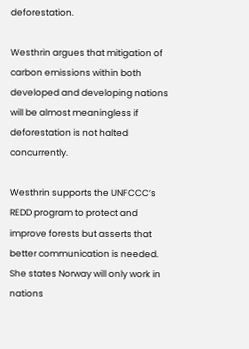deforestation.

Westhrin argues that mitigation of carbon emissions within both developed and developing nations will be almost meaningless if deforestation is not halted concurrently.

Westhrin supports the UNFCCC’s REDD program to protect and improve forests but asserts that better communication is needed. She states Norway will only work in nations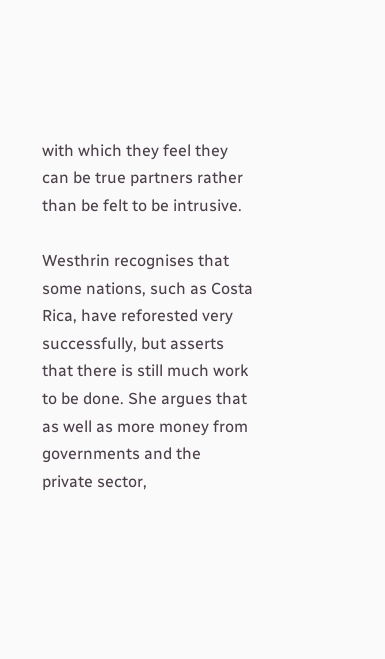with which they feel they can be true partners rather than be felt to be intrusive.

Westhrin recognises that some nations, such as Costa Rica, have reforested very successfully, but asserts that there is still much work to be done. She argues that as well as more money from governments and the private sector,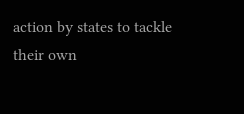action by states to tackle their own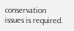conservation issues is required.